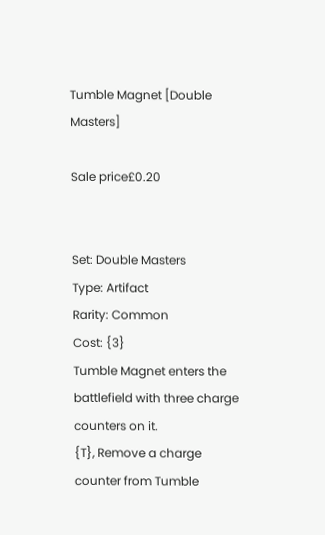Tumble Magnet [Double Masters]

Sale price£0.20


Set: Double Masters
Type: Artifact
Rarity: Common
Cost: {3}
Tumble Magnet enters the battlefield with three charge counters on it.
{T}, Remove a charge counter from Tumble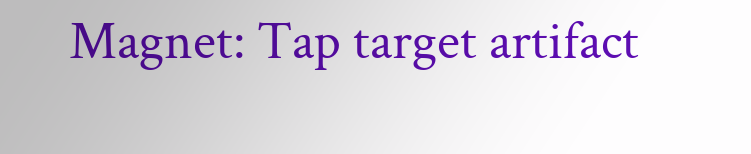Magnet: Tap target artifact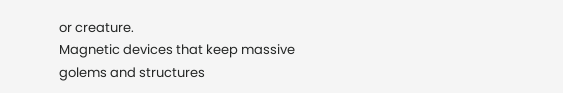or creature.
Magnetic devices that keep massive golems and structures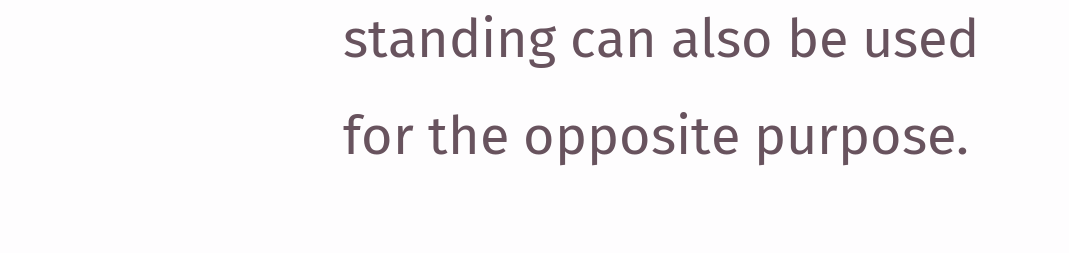standing can also be used for the opposite purpose.